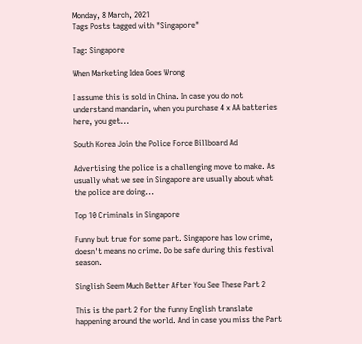Monday, 8 March, 2021
Tags Posts tagged with "Singapore"

Tag: Singapore

When Marketing Idea Goes Wrong

I assume this is sold in China. In case you do not understand mandarin, when you purchase 4 x AA batteries here, you get...

South Korea Join the Police Force Billboard Ad

Advertising the police is a challenging move to make. As usually what we see in Singapore are usually about what the police are doing...

Top 10 Criminals in Singapore

Funny but true for some part. Singapore has low crime, doesn't means no crime. Do be safe during this festival season.

Singlish Seem Much Better After You See These Part 2

This is the part 2 for the funny English translate happening around the world. And in case you miss the Part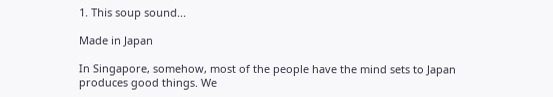1. This soup sound...

Made in Japan

In Singapore, somehow, most of the people have the mind sets to Japan produces good things. We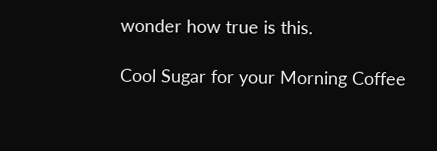wonder how true is this.

Cool Sugar for your Morning Coffee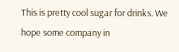This is pretty cool sugar for drinks. We hope some company in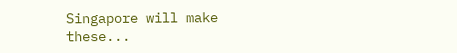Singapore will make these...